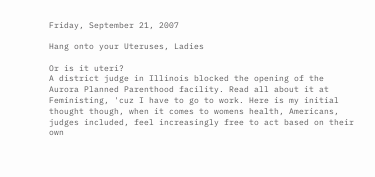Friday, September 21, 2007

Hang onto your Uteruses, Ladies

Or is it uteri?
A district judge in Illinois blocked the opening of the Aurora Planned Parenthood facility. Read all about it at Feministing, 'cuz I have to go to work. Here is my initial thought though, when it comes to womens health, Americans, judges included, feel increasingly free to act based on their own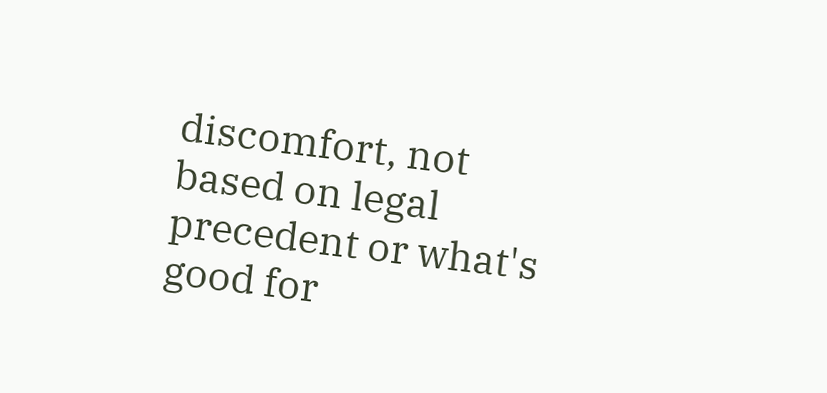discomfort, not based on legal precedent or what's good for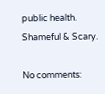public health. Shameful & Scary.

No comments: